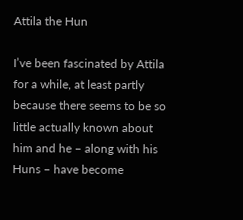Attila the Hun

I’ve been fascinated by Attila for a while, at least partly because there seems to be so little actually known about him and he – along with his Huns – have become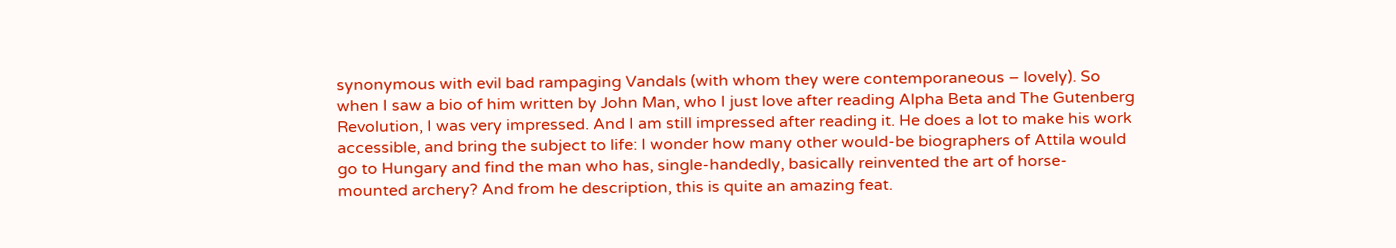synonymous with evil bad rampaging Vandals (with whom they were contemporaneous – lovely). So when I saw a bio of him written by John Man, who I just love after reading Alpha Beta and The Gutenberg Revolution, I was very impressed. And I am still impressed after reading it. He does a lot to make his work accessible, and bring the subject to life: I wonder how many other would-be biographers of Attila would go to Hungary and find the man who has, single-handedly, basically reinvented the art of horse-mounted archery? And from he description, this is quite an amazing feat.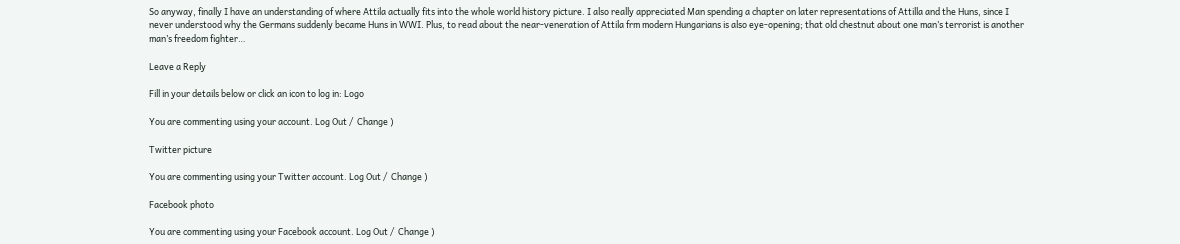So anyway, finally I have an understanding of where Attila actually fits into the whole world history picture. I also really appreciated Man spending a chapter on later representations of Attilla and the Huns, since I never understood why the Germans suddenly became Huns in WWI. Plus, to read about the near-veneration of Attila frm modern Hungarians is also eye-opening; that old chestnut about one man’s terrorist is another man’s freedom fighter…

Leave a Reply

Fill in your details below or click an icon to log in: Logo

You are commenting using your account. Log Out /  Change )

Twitter picture

You are commenting using your Twitter account. Log Out /  Change )

Facebook photo

You are commenting using your Facebook account. Log Out /  Change )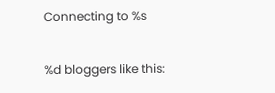Connecting to %s

%d bloggers like this: